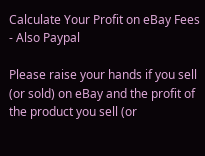Calculate Your Profit on eBay Fees - Also Paypal

Please raise your hands if you sell (or sold) on eBay and the profit of the product you sell (or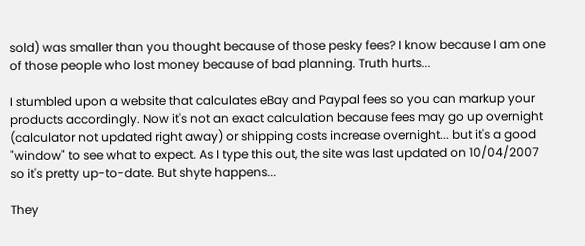sold) was smaller than you thought because of those pesky fees? I know because I am one of those people who lost money because of bad planning. Truth hurts...

I stumbled upon a website that calculates eBay and Paypal fees so you can markup your products accordingly. Now it's not an exact calculation because fees may go up overnight (calculator not updated right away) or shipping costs increase overnight... but it's a good "window" to see what to expect. As I type this out, the site was last updated on 10/04/2007 so it's pretty up-to-date. But shyte happens...

They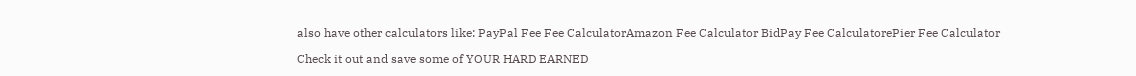also have other calculators like: PayPal Fee Fee CalculatorAmazon Fee Calculator BidPay Fee CalculatorePier Fee Calculator

Check it out and save some of YOUR HARD EARNED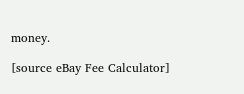money.

[source eBay Fee Calculator]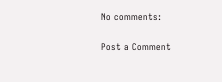No comments:

Post a Comment